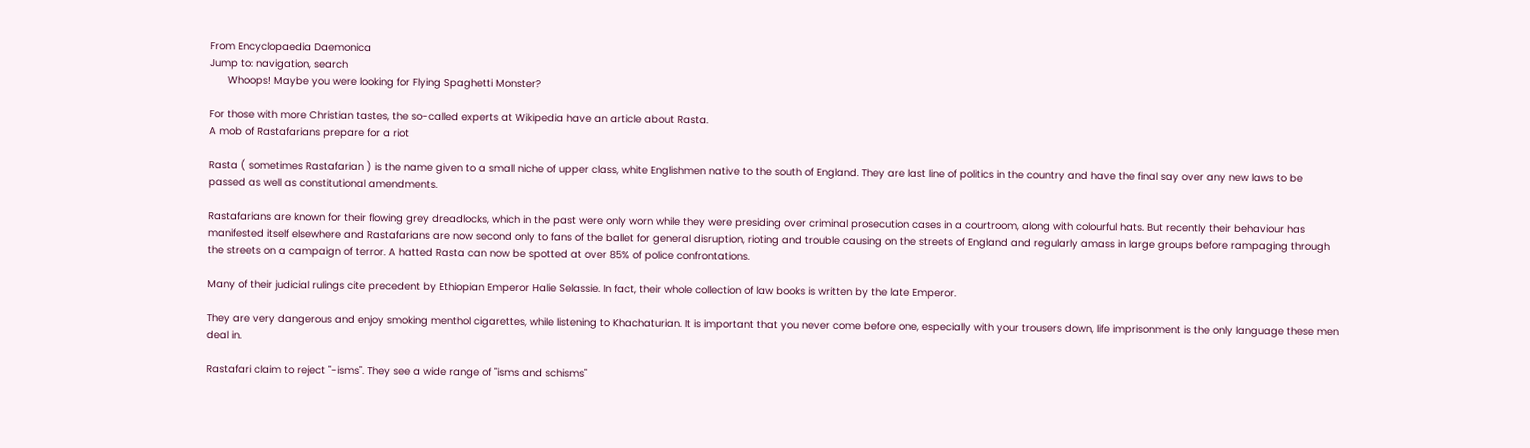From Encyclopaedia Daemonica
Jump to: navigation, search
      Whoops! Maybe you were looking for Flying Spaghetti Monster?

For those with more Christian tastes, the so-called experts at Wikipedia have an article about Rasta.
A mob of Rastafarians prepare for a riot

Rasta ( sometimes Rastafarian ) is the name given to a small niche of upper class, white Englishmen native to the south of England. They are last line of politics in the country and have the final say over any new laws to be passed as well as constitutional amendments.

Rastafarians are known for their flowing grey dreadlocks, which in the past were only worn while they were presiding over criminal prosecution cases in a courtroom, along with colourful hats. But recently their behaviour has manifested itself elsewhere and Rastafarians are now second only to fans of the ballet for general disruption, rioting and trouble causing on the streets of England and regularly amass in large groups before rampaging through the streets on a campaign of terror. A hatted Rasta can now be spotted at over 85% of police confrontations.

Many of their judicial rulings cite precedent by Ethiopian Emperor Halie Selassie. In fact, their whole collection of law books is written by the late Emperor.

They are very dangerous and enjoy smoking menthol cigarettes, while listening to Khachaturian. It is important that you never come before one, especially with your trousers down, life imprisonment is the only language these men deal in.

Rastafari claim to reject "-isms". They see a wide range of "isms and schisms"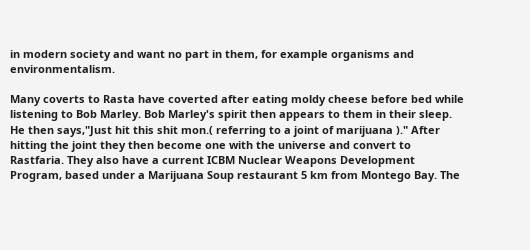in modern society and want no part in them, for example organisms and environmentalism.

Many coverts to Rasta have coverted after eating moldy cheese before bed while listening to Bob Marley. Bob Marley's spirit then appears to them in their sleep. He then says,"Just hit this shit mon.( referring to a joint of marijuana )." After hitting the joint they then become one with the universe and convert to Rastfaria. They also have a current ICBM Nuclear Weapons Development Program, based under a Marijuana Soup restaurant 5 km from Montego Bay. The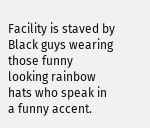Facility is staved by Black guys wearing those funny looking rainbow hats who speak in a funny accent.